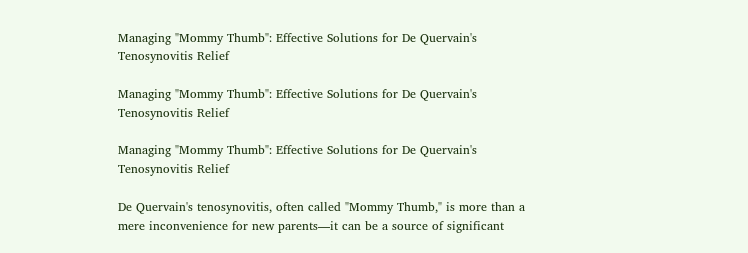Managing "Mommy Thumb": Effective Solutions for De Quervain's Tenosynovitis Relief

Managing "Mommy Thumb": Effective Solutions for De Quervain's Tenosynovitis Relief

Managing "Mommy Thumb": Effective Solutions for De Quervain's Tenosynovitis Relief

De Quervain's tenosynovitis, often called "Mommy Thumb," is more than a mere inconvenience for new parents—it can be a source of significant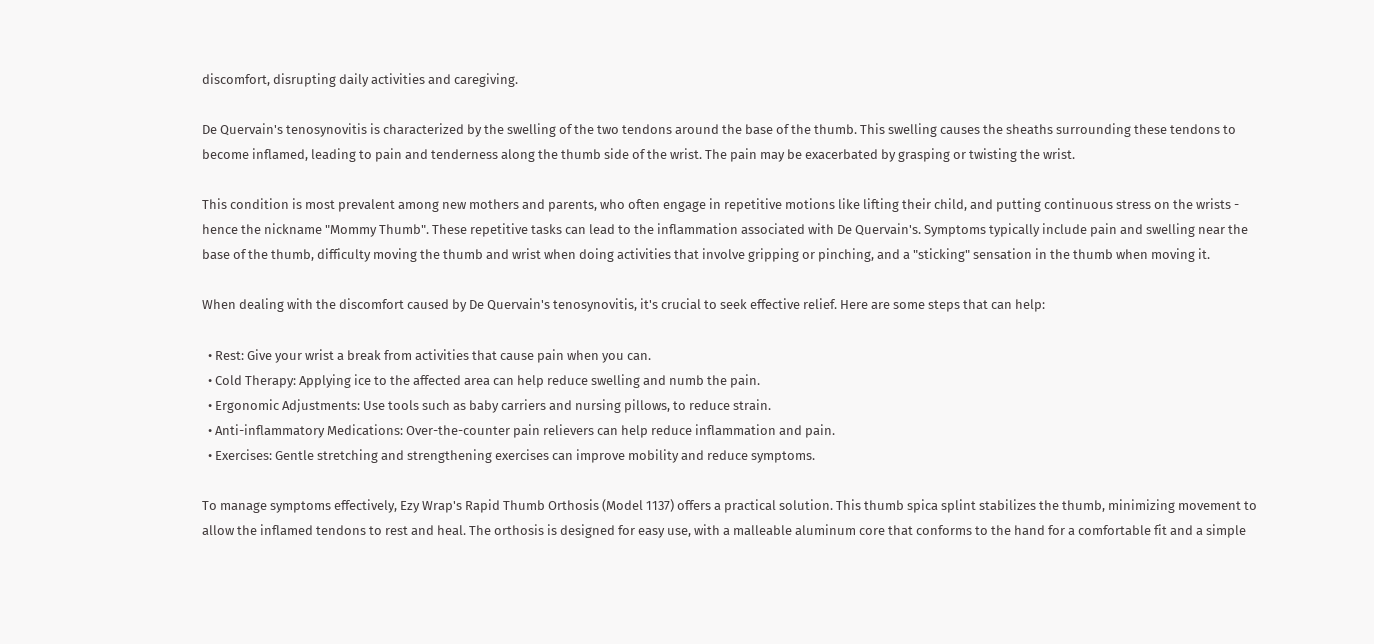discomfort, disrupting daily activities and caregiving.

De Quervain's tenosynovitis is characterized by the swelling of the two tendons around the base of the thumb. This swelling causes the sheaths surrounding these tendons to become inflamed, leading to pain and tenderness along the thumb side of the wrist. The pain may be exacerbated by grasping or twisting the wrist.

This condition is most prevalent among new mothers and parents, who often engage in repetitive motions like lifting their child, and putting continuous stress on the wrists - hence the nickname "Mommy Thumb". These repetitive tasks can lead to the inflammation associated with De Quervain's. Symptoms typically include pain and swelling near the base of the thumb, difficulty moving the thumb and wrist when doing activities that involve gripping or pinching, and a "sticking" sensation in the thumb when moving it.

When dealing with the discomfort caused by De Quervain's tenosynovitis, it's crucial to seek effective relief. Here are some steps that can help:

  • Rest: Give your wrist a break from activities that cause pain when you can.
  • Cold Therapy: Applying ice to the affected area can help reduce swelling and numb the pain.
  • Ergonomic Adjustments: Use tools such as baby carriers and nursing pillows, to reduce strain.
  • Anti-inflammatory Medications: Over-the-counter pain relievers can help reduce inflammation and pain.
  • Exercises: Gentle stretching and strengthening exercises can improve mobility and reduce symptoms.

To manage symptoms effectively, Ezy Wrap's Rapid Thumb Orthosis (Model 1137) offers a practical solution. This thumb spica splint stabilizes the thumb, minimizing movement to allow the inflamed tendons to rest and heal. The orthosis is designed for easy use, with a malleable aluminum core that conforms to the hand for a comfortable fit and a simple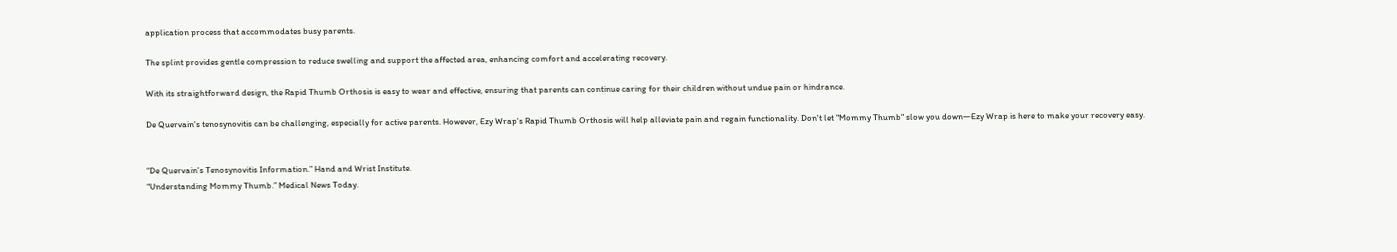application process that accommodates busy parents.

The splint provides gentle compression to reduce swelling and support the affected area, enhancing comfort and accelerating recovery.

With its straightforward design, the Rapid Thumb Orthosis is easy to wear and effective, ensuring that parents can continue caring for their children without undue pain or hindrance.

De Quervain's tenosynovitis can be challenging, especially for active parents. However, Ezy Wrap's Rapid Thumb Orthosis will help alleviate pain and regain functionality. Don't let "Mommy Thumb" slow you down—Ezy Wrap is here to make your recovery easy.


“De Quervain's Tenosynovitis Information.” Hand and Wrist Institute.
“Understanding Mommy Thumb.” Medical News Today.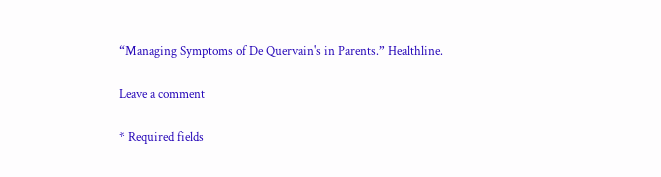“Managing Symptoms of De Quervain's in Parents.” Healthline.

Leave a comment

* Required fields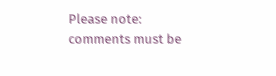Please note: comments must be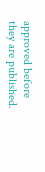approved before they are published.